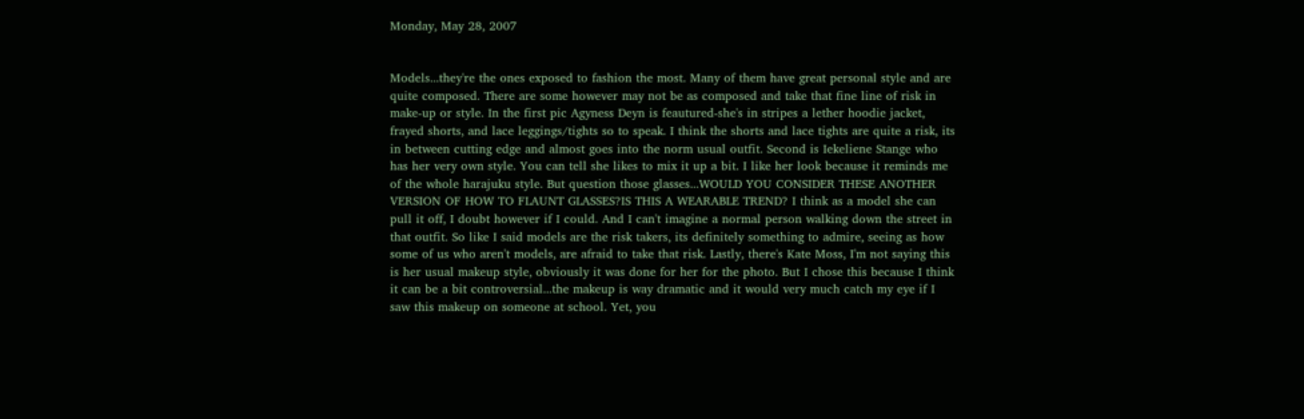Monday, May 28, 2007


Models...they're the ones exposed to fashion the most. Many of them have great personal style and are quite composed. There are some however may not be as composed and take that fine line of risk in make-up or style. In the first pic Agyness Deyn is feautured-she's in stripes a lether hoodie jacket, frayed shorts, and lace leggings/tights so to speak. I think the shorts and lace tights are quite a risk, its in between cutting edge and almost goes into the norm usual outfit. Second is Iekeliene Stange who has her very own style. You can tell she likes to mix it up a bit. I like her look because it reminds me of the whole harajuku style. But question those glasses...WOULD YOU CONSIDER THESE ANOTHER VERSION OF HOW TO FLAUNT GLASSES?IS THIS A WEARABLE TREND? I think as a model she can pull it off, I doubt however if I could. And I can't imagine a normal person walking down the street in that outfit. So like I said models are the risk takers, its definitely something to admire, seeing as how some of us who aren't models, are afraid to take that risk. Lastly, there's Kate Moss, I'm not saying this is her usual makeup style, obviously it was done for her for the photo. But I chose this because I think it can be a bit controversial...the makeup is way dramatic and it would very much catch my eye if I saw this makeup on someone at school. Yet, you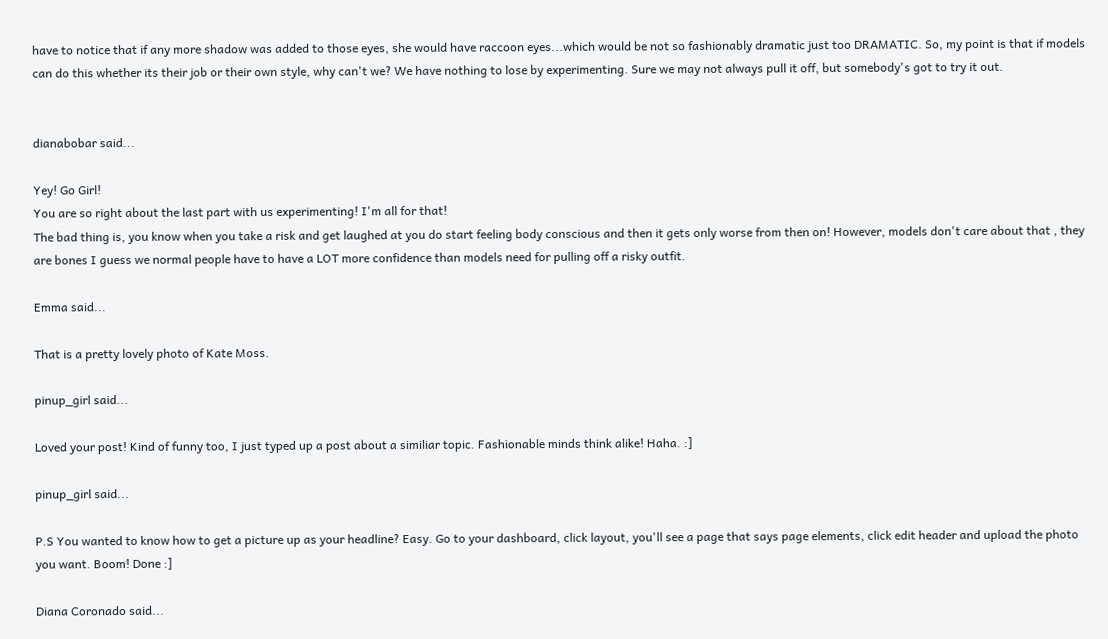have to notice that if any more shadow was added to those eyes, she would have raccoon eyes...which would be not so fashionably dramatic just too DRAMATIC. So, my point is that if models can do this whether its their job or their own style, why can't we? We have nothing to lose by experimenting. Sure we may not always pull it off, but somebody's got to try it out.


dianabobar said...

Yey! Go Girl!
You are so right about the last part with us experimenting! I'm all for that!
The bad thing is, you know when you take a risk and get laughed at you do start feeling body conscious and then it gets only worse from then on! However, models don't care about that , they are bones I guess we normal people have to have a LOT more confidence than models need for pulling off a risky outfit.

Emma said...

That is a pretty lovely photo of Kate Moss.

pinup_girl said...

Loved your post! Kind of funny too, I just typed up a post about a similiar topic. Fashionable minds think alike! Haha. :]

pinup_girl said...

P.S You wanted to know how to get a picture up as your headline? Easy. Go to your dashboard, click layout, you'll see a page that says page elements, click edit header and upload the photo you want. Boom! Done :]

Diana Coronado said...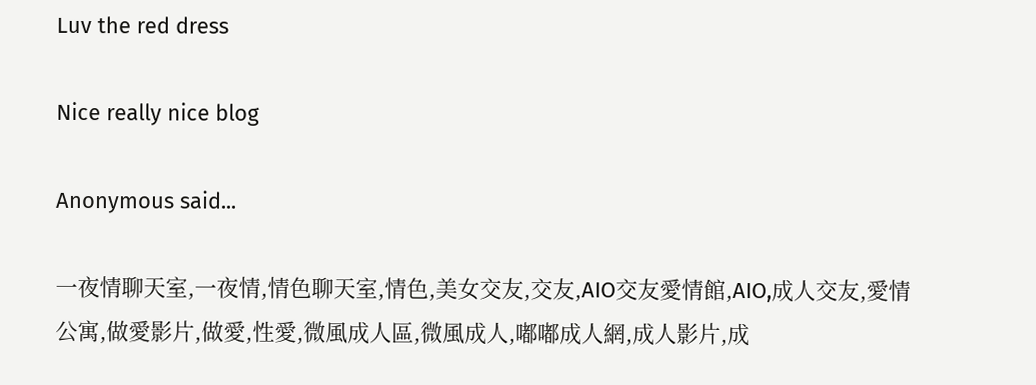Luv the red dress

Nice really nice blog

Anonymous said...

一夜情聊天室,一夜情,情色聊天室,情色,美女交友,交友,AIO交友愛情館,AIO,成人交友,愛情公寓,做愛影片,做愛,性愛,微風成人區,微風成人,嘟嘟成人網,成人影片,成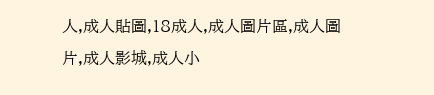人,成人貼圖,18成人,成人圖片區,成人圖片,成人影城,成人小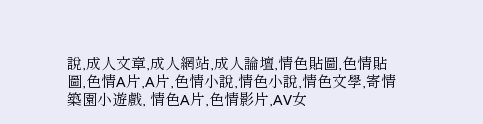說,成人文章,成人網站,成人論壇,情色貼圖,色情貼圖,色情A片,A片,色情小說,情色小說,情色文學,寄情築園小遊戲, 情色A片,色情影片,AV女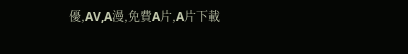優,AV,A漫,免費A片,A片下載